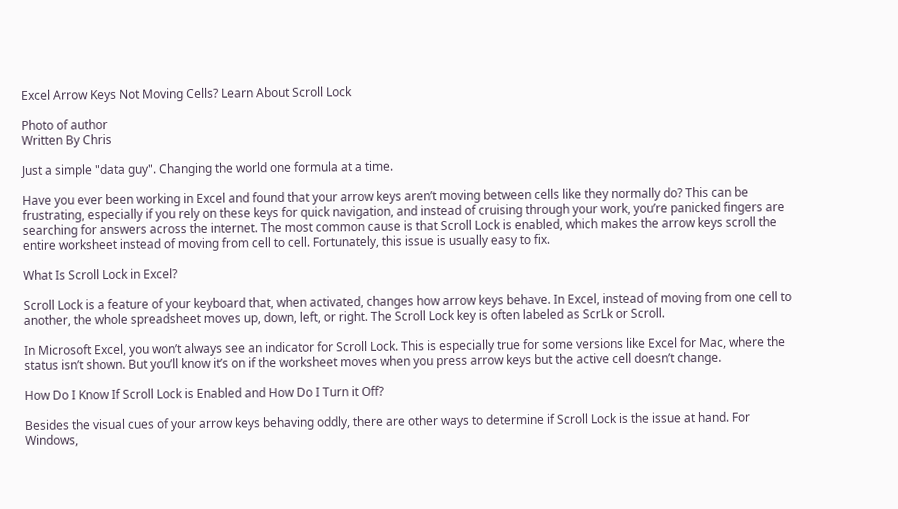Excel Arrow Keys Not Moving Cells? Learn About Scroll Lock

Photo of author
Written By Chris

Just a simple "data guy". Changing the world one formula at a time.

Have you ever been working in Excel and found that your arrow keys aren’t moving between cells like they normally do? This can be frustrating, especially if you rely on these keys for quick navigation, and instead of cruising through your work, you’re panicked fingers are searching for answers across the internet. The most common cause is that Scroll Lock is enabled, which makes the arrow keys scroll the entire worksheet instead of moving from cell to cell. Fortunately, this issue is usually easy to fix.

What Is Scroll Lock in Excel?

Scroll Lock is a feature of your keyboard that, when activated, changes how arrow keys behave. In Excel, instead of moving from one cell to another, the whole spreadsheet moves up, down, left, or right. The Scroll Lock key is often labeled as ScrLk or Scroll.

In Microsoft Excel, you won’t always see an indicator for Scroll Lock. This is especially true for some versions like Excel for Mac, where the status isn’t shown. But you’ll know it’s on if the worksheet moves when you press arrow keys but the active cell doesn’t change.

How Do I Know If Scroll Lock is Enabled and How Do I Turn it Off?

Besides the visual cues of your arrow keys behaving oddly, there are other ways to determine if Scroll Lock is the issue at hand. For Windows,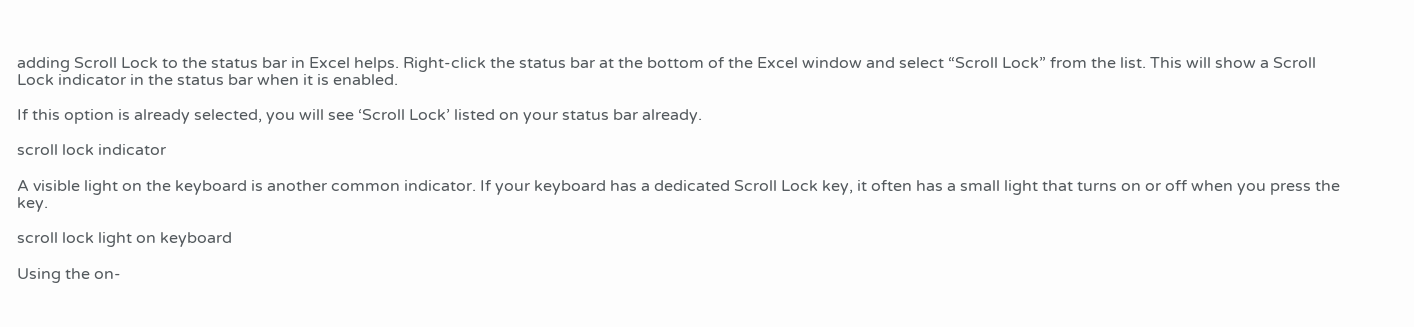adding Scroll Lock to the status bar in Excel helps. Right-click the status bar at the bottom of the Excel window and select “Scroll Lock” from the list. This will show a Scroll Lock indicator in the status bar when it is enabled.

If this option is already selected, you will see ‘Scroll Lock’ listed on your status bar already.

scroll lock indicator

A visible light on the keyboard is another common indicator. If your keyboard has a dedicated Scroll Lock key, it often has a small light that turns on or off when you press the key.

scroll lock light on keyboard

Using the on-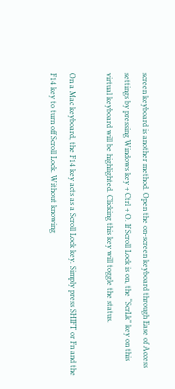screen keyboard is another method. Open the on-screen keyboard through Ease of Access settings by pressing Windows key + Ctrl + O. If Scroll Lock is on, the “ScrLk” key on this virtual keyboard will be highlighted. Clicking this key will toggle the status.

On a Mac keyboard, the F14 key acts as a Scroll Lock key. Simply press SHIFT or Fn and the F14 key to turn off Scroll Lock. Without knowing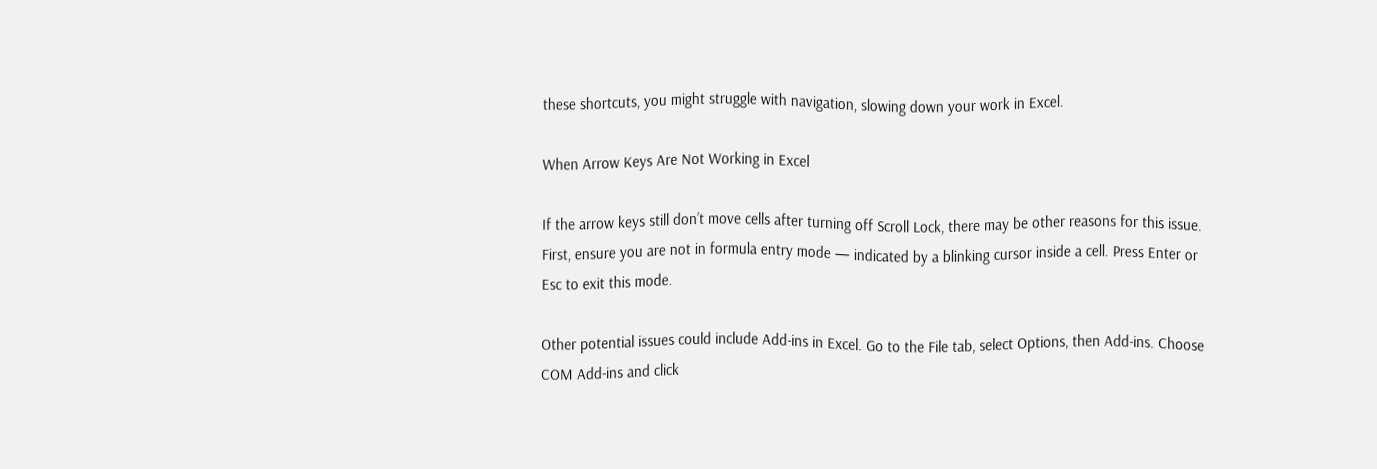these shortcuts, you might struggle with navigation, slowing down your work in Excel.

When Arrow Keys Are Not Working in Excel

If the arrow keys still don’t move cells after turning off Scroll Lock, there may be other reasons for this issue. First, ensure you are not in formula entry mode — indicated by a blinking cursor inside a cell. Press Enter or Esc to exit this mode.

Other potential issues could include Add-ins in Excel. Go to the File tab, select Options, then Add-ins. Choose COM Add-ins and click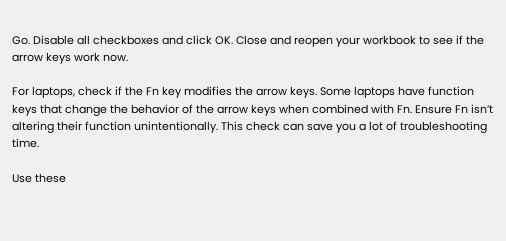Go. Disable all checkboxes and click OK. Close and reopen your workbook to see if the arrow keys work now.

For laptops, check if the Fn key modifies the arrow keys. Some laptops have function keys that change the behavior of the arrow keys when combined with Fn. Ensure Fn isn’t altering their function unintentionally. This check can save you a lot of troubleshooting time.

Use these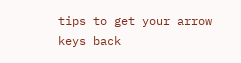tips to get your arrow keys back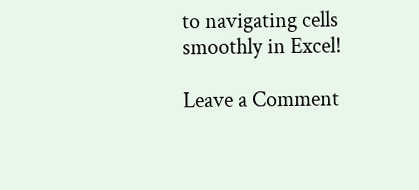to navigating cells smoothly in Excel!

Leave a Comment